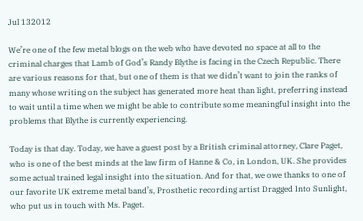Jul 132012

We’re one of the few metal blogs on the web who have devoted no space at all to the criminal charges that Lamb of God’s Randy Blythe is facing in the Czech Republic. There are various reasons for that, but one of them is that we didn’t want to join the ranks of many whose writing on the subject has generated more heat than light, preferring instead to wait until a time when we might be able to contribute some meaningful insight into the problems that Blythe is currently experiencing.

Today is that day. Today, we have a guest post by a British criminal attorney, Clare Paget, who is one of the best minds at the law firm of Hanne & Co, in London, UK. She provides some actual trained legal insight into the situation. And for that, we owe thanks to one of our favorite UK extreme metal band’s, Prosthetic recording artist Dragged Into Sunlight, who put us in touch with Ms. Paget.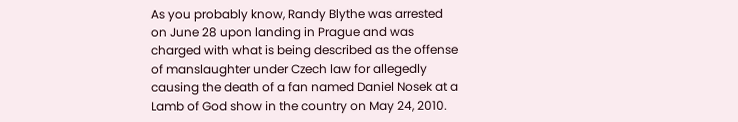As you probably know, Randy Blythe was arrested on June 28 upon landing in Prague and was charged with what is being described as the offense of manslaughter under Czech law for allegedly causing the death of a fan named Daniel Nosek at a Lamb of God show in the country on May 24, 2010.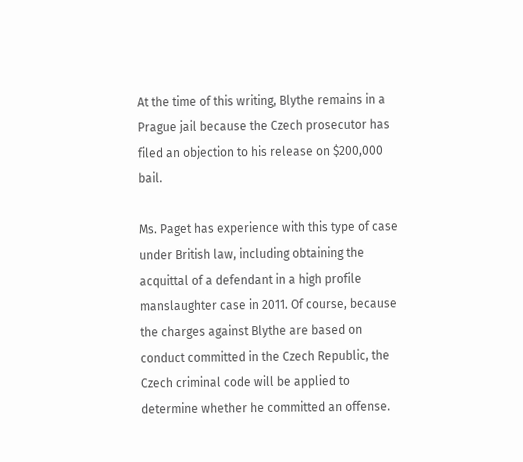At the time of this writing, Blythe remains in a Prague jail because the Czech prosecutor has filed an objection to his release on $200,000 bail.

Ms. Paget has experience with this type of case under British law, including obtaining the acquittal of a defendant in a high profile manslaughter case in 2011. Of course, because the charges against Blythe are based on conduct committed in the Czech Republic, the Czech criminal code will be applied to determine whether he committed an offense.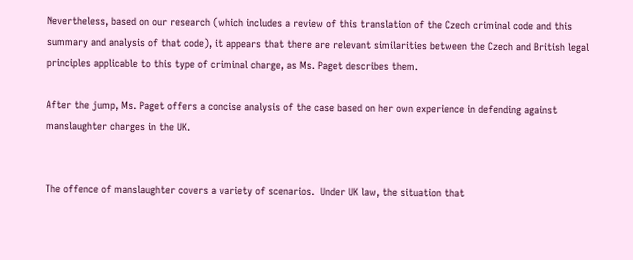Nevertheless, based on our research (which includes a review of this translation of the Czech criminal code and this summary and analysis of that code), it appears that there are relevant similarities between the Czech and British legal principles applicable to this type of criminal charge, as Ms. Paget describes them.

After the jump, Ms. Paget offers a concise analysis of the case based on her own experience in defending against manslaughter charges in the UK.


The offence of manslaughter covers a variety of scenarios.  Under UK law, the situation that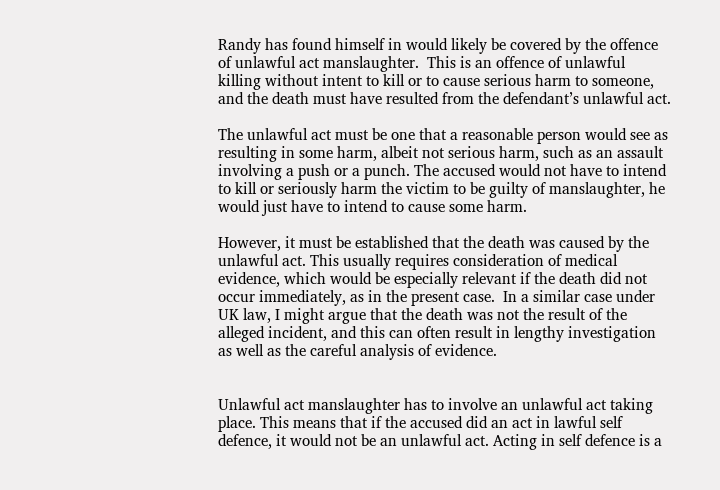Randy has found himself in would likely be covered by the offence of unlawful act manslaughter.  This is an offence of unlawful killing without intent to kill or to cause serious harm to someone, and the death must have resulted from the defendant’s unlawful act.

The unlawful act must be one that a reasonable person would see as resulting in some harm, albeit not serious harm, such as an assault involving a push or a punch. The accused would not have to intend to kill or seriously harm the victim to be guilty of manslaughter, he would just have to intend to cause some harm.

However, it must be established that the death was caused by the unlawful act. This usually requires consideration of medical evidence, which would be especially relevant if the death did not occur immediately, as in the present case.  In a similar case under UK law, I might argue that the death was not the result of the alleged incident, and this can often result in lengthy investigation as well as the careful analysis of evidence.


Unlawful act manslaughter has to involve an unlawful act taking place. This means that if the accused did an act in lawful self defence, it would not be an unlawful act. Acting in self defence is a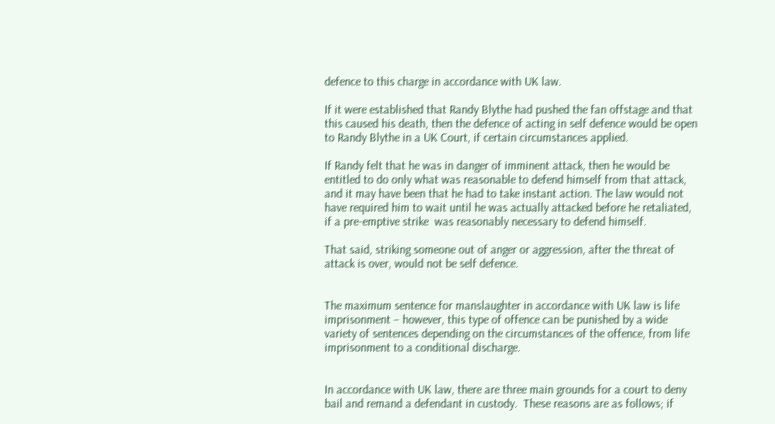defence to this charge in accordance with UK law.

If it were established that Randy Blythe had pushed the fan offstage and that this caused his death, then the defence of acting in self defence would be open to Randy Blythe in a UK Court, if certain circumstances applied.

If Randy felt that he was in danger of imminent attack, then he would be entitled to do only what was reasonable to defend himself from that attack, and it may have been that he had to take instant action. The law would not have required him to wait until he was actually attacked before he retaliated, if a pre-emptive strike  was reasonably necessary to defend himself.

That said, striking someone out of anger or aggression, after the threat of attack is over, would not be self defence.


The maximum sentence for manslaughter in accordance with UK law is life imprisonment – however, this type of offence can be punished by a wide variety of sentences depending on the circumstances of the offence, from life imprisonment to a conditional discharge.


In accordance with UK law, there are three main grounds for a court to deny bail and remand a defendant in custody.  These reasons are as follows; if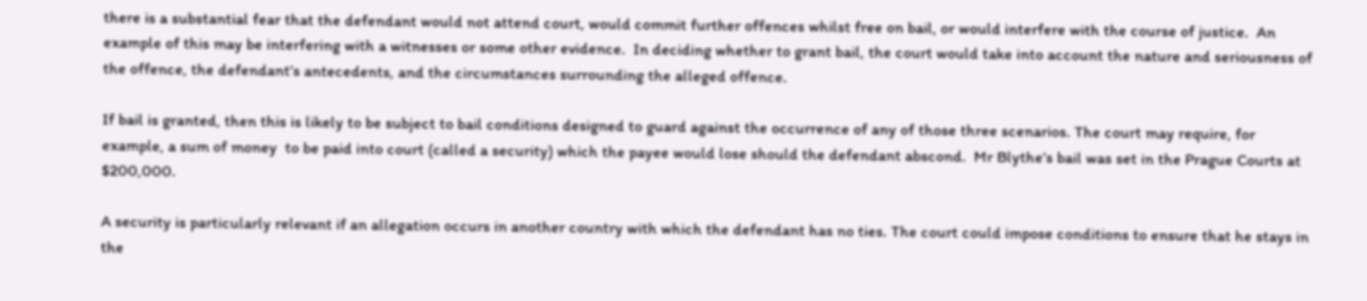there is a substantial fear that the defendant would not attend court, would commit further offences whilst free on bail, or would interfere with the course of justice.  An example of this may be interfering with a witnesses or some other evidence.  In deciding whether to grant bail, the court would take into account the nature and seriousness of the offence, the defendant’s antecedents, and the circumstances surrounding the alleged offence.

If bail is granted, then this is likely to be subject to bail conditions designed to guard against the occurrence of any of those three scenarios. The court may require, for example, a sum of money  to be paid into court (called a security) which the payee would lose should the defendant abscond.  Mr Blythe’s bail was set in the Prague Courts at $200,000.

A security is particularly relevant if an allegation occurs in another country with which the defendant has no ties. The court could impose conditions to ensure that he stays in the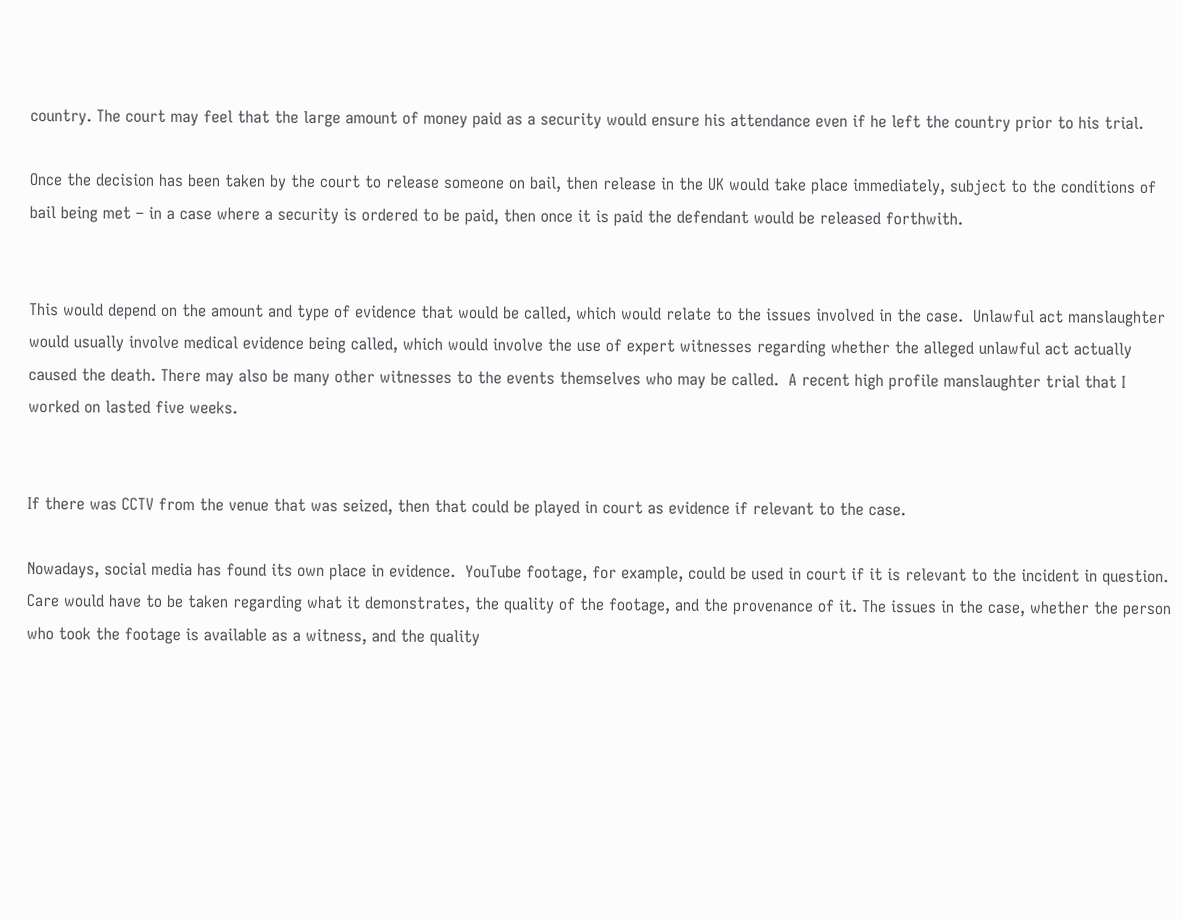country. The court may feel that the large amount of money paid as a security would ensure his attendance even if he left the country prior to his trial.

Once the decision has been taken by the court to release someone on bail, then release in the UK would take place immediately, subject to the conditions of bail being met – in a case where a security is ordered to be paid, then once it is paid the defendant would be released forthwith.


This would depend on the amount and type of evidence that would be called, which would relate to the issues involved in the case.  Unlawful act manslaughter would usually involve medical evidence being called, which would involve the use of expert witnesses regarding whether the alleged unlawful act actually caused the death. There may also be many other witnesses to the events themselves who may be called.  A recent high profile manslaughter trial that I worked on lasted five weeks.


If there was CCTV from the venue that was seized, then that could be played in court as evidence if relevant to the case.

Nowadays, social media has found its own place in evidence.  YouTube footage, for example, could be used in court if it is relevant to the incident in question. Care would have to be taken regarding what it demonstrates, the quality of the footage, and the provenance of it. The issues in the case, whether the person who took the footage is available as a witness, and the quality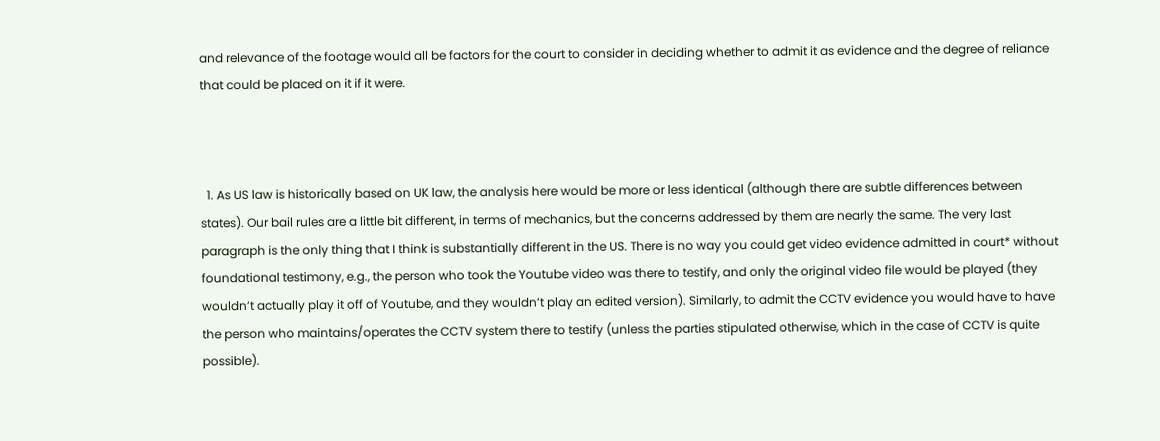and relevance of the footage would all be factors for the court to consider in deciding whether to admit it as evidence and the degree of reliance that could be placed on it if it were.



  1. As US law is historically based on UK law, the analysis here would be more or less identical (although there are subtle differences between states). Our bail rules are a little bit different, in terms of mechanics, but the concerns addressed by them are nearly the same. The very last paragraph is the only thing that I think is substantially different in the US. There is no way you could get video evidence admitted in court* without foundational testimony, e.g., the person who took the Youtube video was there to testify, and only the original video file would be played (they wouldn’t actually play it off of Youtube, and they wouldn’t play an edited version). Similarly, to admit the CCTV evidence you would have to have the person who maintains/operates the CCTV system there to testify (unless the parties stipulated otherwise, which in the case of CCTV is quite possible).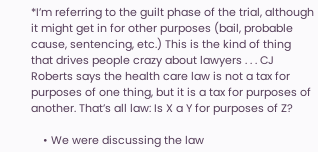*I’m referring to the guilt phase of the trial, although it might get in for other purposes (bail, probable cause, sentencing, etc.) This is the kind of thing that drives people crazy about lawyers . . . CJ Roberts says the health care law is not a tax for purposes of one thing, but it is a tax for purposes of another. That’s all law: Is X a Y for purposes of Z?

    • We were discussing the law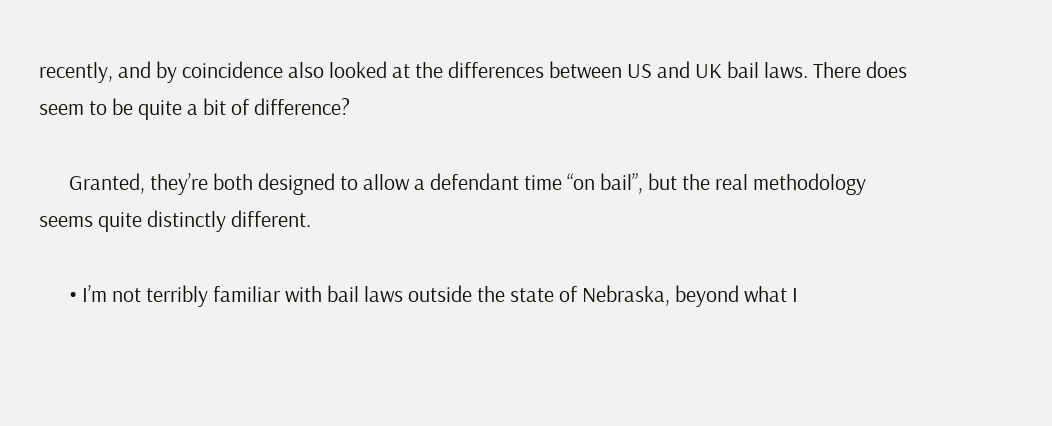recently, and by coincidence also looked at the differences between US and UK bail laws. There does seem to be quite a bit of difference?

      Granted, they’re both designed to allow a defendant time “on bail”, but the real methodology seems quite distinctly different.

      • I’m not terribly familiar with bail laws outside the state of Nebraska, beyond what I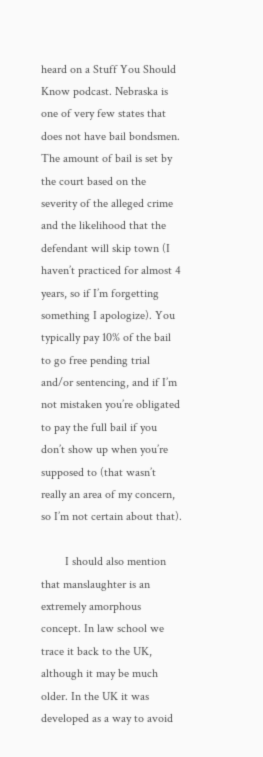heard on a Stuff You Should Know podcast. Nebraska is one of very few states that does not have bail bondsmen. The amount of bail is set by the court based on the severity of the alleged crime and the likelihood that the defendant will skip town (I haven’t practiced for almost 4 years, so if I’m forgetting something I apologize). You typically pay 10% of the bail to go free pending trial and/or sentencing, and if I’m not mistaken you’re obligated to pay the full bail if you don’t show up when you’re supposed to (that wasn’t really an area of my concern, so I’m not certain about that).

        I should also mention that manslaughter is an extremely amorphous concept. In law school we trace it back to the UK, although it may be much older. In the UK it was developed as a way to avoid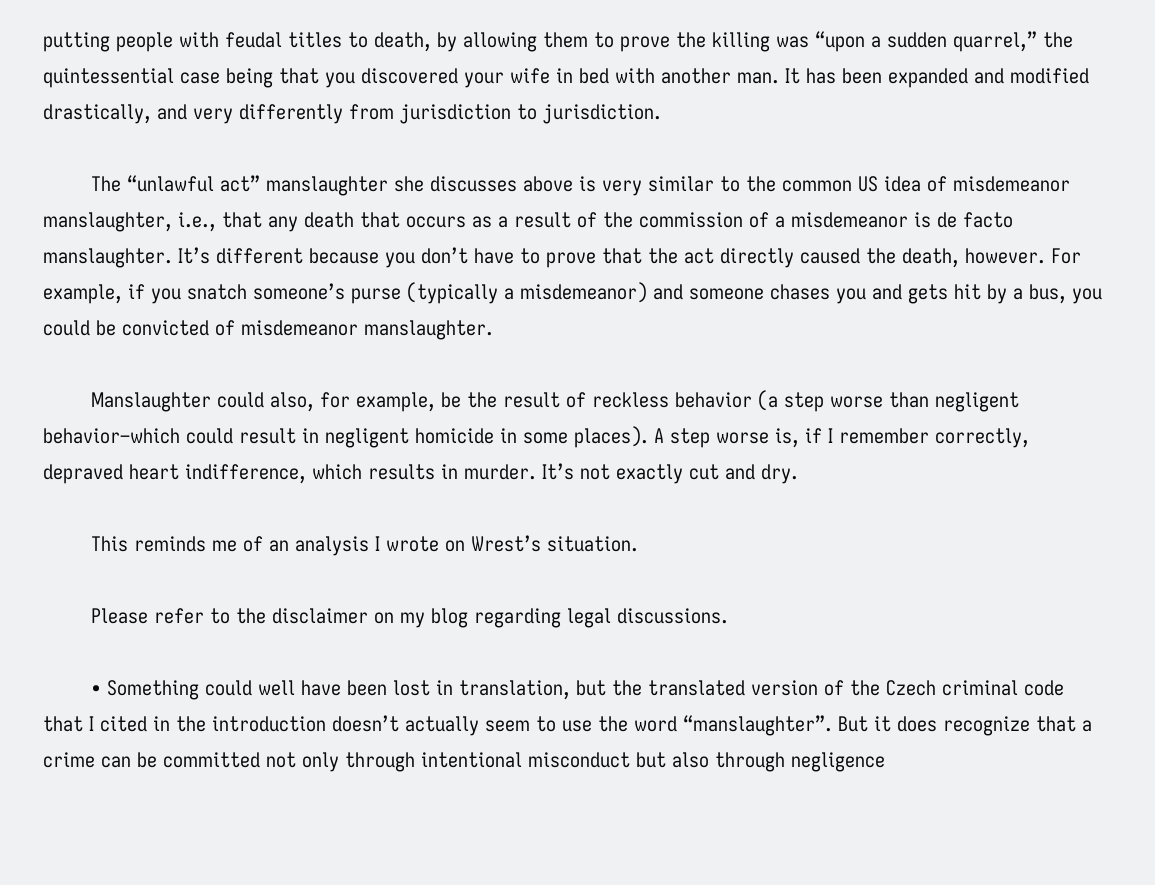putting people with feudal titles to death, by allowing them to prove the killing was “upon a sudden quarrel,” the quintessential case being that you discovered your wife in bed with another man. It has been expanded and modified drastically, and very differently from jurisdiction to jurisdiction.

        The “unlawful act” manslaughter she discusses above is very similar to the common US idea of misdemeanor manslaughter, i.e., that any death that occurs as a result of the commission of a misdemeanor is de facto manslaughter. It’s different because you don’t have to prove that the act directly caused the death, however. For example, if you snatch someone’s purse (typically a misdemeanor) and someone chases you and gets hit by a bus, you could be convicted of misdemeanor manslaughter.

        Manslaughter could also, for example, be the result of reckless behavior (a step worse than negligent behavior–which could result in negligent homicide in some places). A step worse is, if I remember correctly, depraved heart indifference, which results in murder. It’s not exactly cut and dry.

        This reminds me of an analysis I wrote on Wrest’s situation.

        Please refer to the disclaimer on my blog regarding legal discussions.

        • Something could well have been lost in translation, but the translated version of the Czech criminal code that I cited in the introduction doesn’t actually seem to use the word “manslaughter”. But it does recognize that a crime can be committed not only through intentional misconduct but also through negligence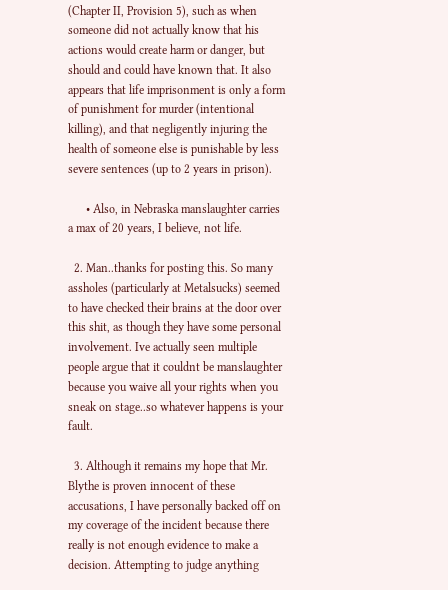(Chapter II, Provision 5), such as when someone did not actually know that his actions would create harm or danger, but should and could have known that. It also appears that life imprisonment is only a form of punishment for murder (intentional killing), and that negligently injuring the health of someone else is punishable by less severe sentences (up to 2 years in prison).

      • Also, in Nebraska manslaughter carries a max of 20 years, I believe, not life.

  2. Man..thanks for posting this. So many assholes (particularly at Metalsucks) seemed to have checked their brains at the door over this shit, as though they have some personal involvement. Ive actually seen multiple people argue that it couldnt be manslaughter because you waive all your rights when you sneak on stage..so whatever happens is your fault.

  3. Although it remains my hope that Mr. Blythe is proven innocent of these accusations, I have personally backed off on my coverage of the incident because there really is not enough evidence to make a decision. Attempting to judge anything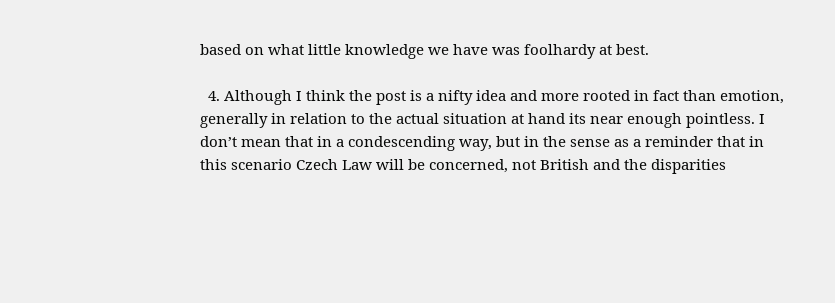based on what little knowledge we have was foolhardy at best.

  4. Although I think the post is a nifty idea and more rooted in fact than emotion, generally in relation to the actual situation at hand its near enough pointless. I don’t mean that in a condescending way, but in the sense as a reminder that in this scenario Czech Law will be concerned, not British and the disparities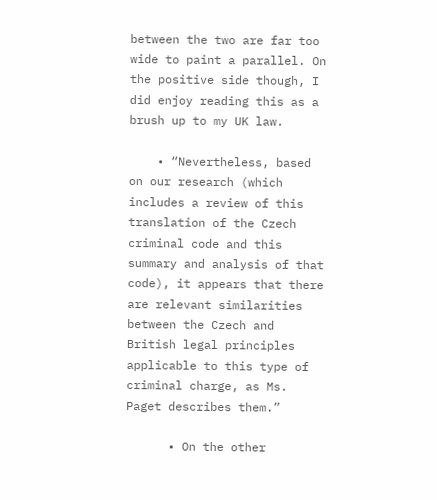between the two are far too wide to paint a parallel. On the positive side though, I did enjoy reading this as a brush up to my UK law.

    • “Nevertheless, based on our research (which includes a review of this translation of the Czech criminal code and this summary and analysis of that code), it appears that there are relevant similarities between the Czech and British legal principles applicable to this type of criminal charge, as Ms. Paget describes them.”

      • On the other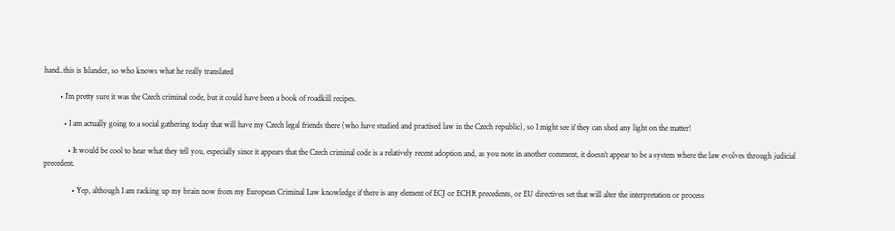hand..this is Islander, so who knows what he really translated

        • I’m pretty sure it was the Czech criminal code, but it could have been a book of roadkill recipes.

          • I am actually going to a social gathering today that will have my Czech legal friends there (who have studied and practised law in the Czech republic), so I might see if they can shed any light on the matter!

            • It would be cool to hear what they tell you, especially since it appears that the Czech criminal code is a relatively recent adoption and, as you note in another comment, it doesn’t appear to be a system where the law evolves through judicial precedent.

              • Yep, although I am racking up my brain now from my European Criminal Law knowledge if there is any element of ECJ or ECHR precedents, or EU directives set that will alter the interpretation or process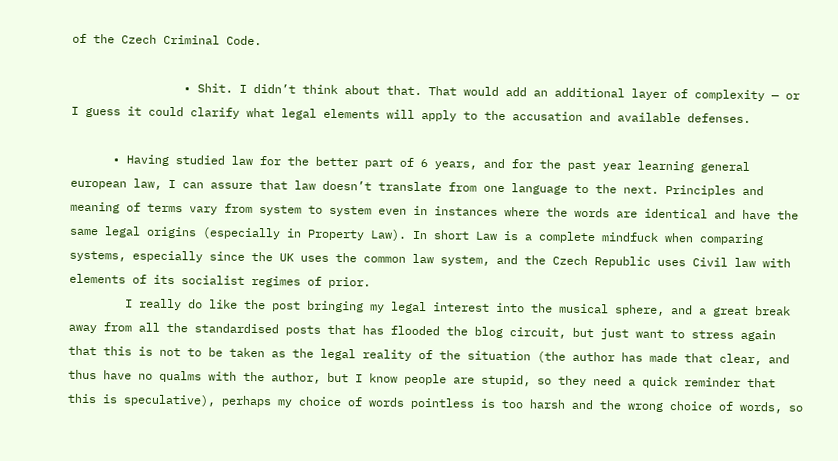of the Czech Criminal Code.

                • Shit. I didn’t think about that. That would add an additional layer of complexity — or I guess it could clarify what legal elements will apply to the accusation and available defenses.

      • Having studied law for the better part of 6 years, and for the past year learning general european law, I can assure that law doesn’t translate from one language to the next. Principles and meaning of terms vary from system to system even in instances where the words are identical and have the same legal origins (especially in Property Law). In short Law is a complete mindfuck when comparing systems, especially since the UK uses the common law system, and the Czech Republic uses Civil law with elements of its socialist regimes of prior.
        I really do like the post bringing my legal interest into the musical sphere, and a great break away from all the standardised posts that has flooded the blog circuit, but just want to stress again that this is not to be taken as the legal reality of the situation (the author has made that clear, and thus have no qualms with the author, but I know people are stupid, so they need a quick reminder that this is speculative), perhaps my choice of words pointless is too harsh and the wrong choice of words, so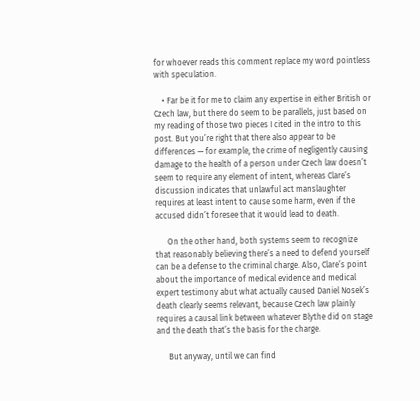for whoever reads this comment replace my word pointless with speculation.

    • Far be it for me to claim any expertise in either British or Czech law, but there do seem to be parallels, just based on my reading of those two pieces I cited in the intro to this post. But you’re right that there also appear to be differences — for example, the crime of negligently causing damage to the health of a person under Czech law doesn’t seem to require any element of intent, whereas Clare’s discussion indicates that unlawful act manslaughter requires at least intent to cause some harm, even if the accused didn’t foresee that it would lead to death.

      On the other hand, both systems seem to recognize that reasonably believing there’s a need to defend yourself can be a defense to the criminal charge. Also, Clare’s point about the importance of medical evidence and medical expert testimony abut what actually caused Daniel Nosek’s death clearly seems relevant, because Czech law plainly requires a causal link between whatever Blythe did on stage and the death that’s the basis for the charge.

      But anyway, until we can find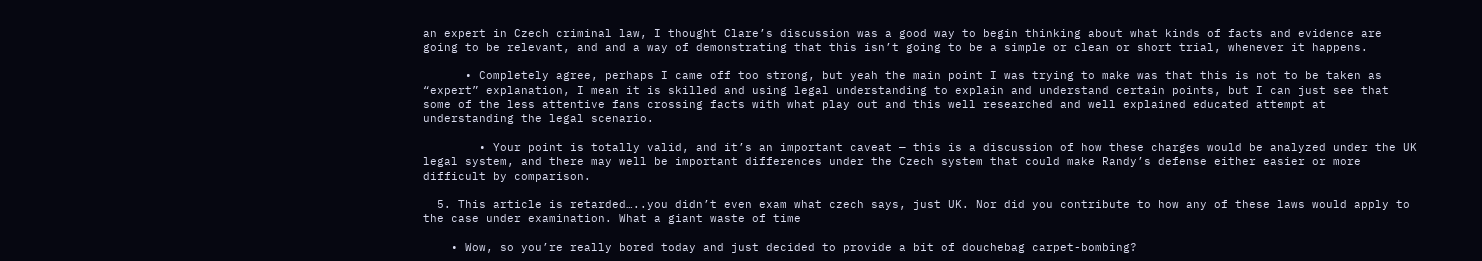an expert in Czech criminal law, I thought Clare’s discussion was a good way to begin thinking about what kinds of facts and evidence are going to be relevant, and and a way of demonstrating that this isn’t going to be a simple or clean or short trial, whenever it happens.

      • Completely agree, perhaps I came off too strong, but yeah the main point I was trying to make was that this is not to be taken as “expert” explanation, I mean it is skilled and using legal understanding to explain and understand certain points, but I can just see that some of the less attentive fans crossing facts with what play out and this well researched and well explained educated attempt at understanding the legal scenario.

        • Your point is totally valid, and it’s an important caveat — this is a discussion of how these charges would be analyzed under the UK legal system, and there may well be important differences under the Czech system that could make Randy’s defense either easier or more difficult by comparison.

  5. This article is retarded…..you didn’t even exam what czech says, just UK. Nor did you contribute to how any of these laws would apply to the case under examination. What a giant waste of time

    • Wow, so you’re really bored today and just decided to provide a bit of douchebag carpet-bombing?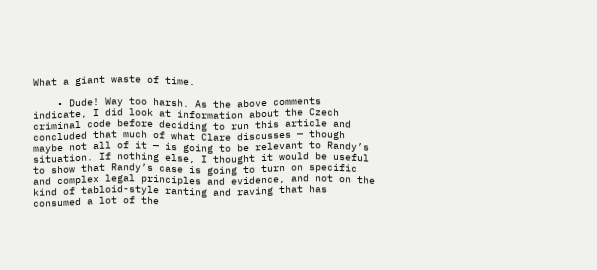What a giant waste of time.

    • Dude! Way too harsh. As the above comments indicate, I did look at information about the Czech criminal code before deciding to run this article and concluded that much of what Clare discusses — though maybe not all of it — is going to be relevant to Randy’s situation. If nothing else, I thought it would be useful to show that Randy’s case is going to turn on specific and complex legal principles and evidence, and not on the kind of tabloid-style ranting and raving that has consumed a lot of the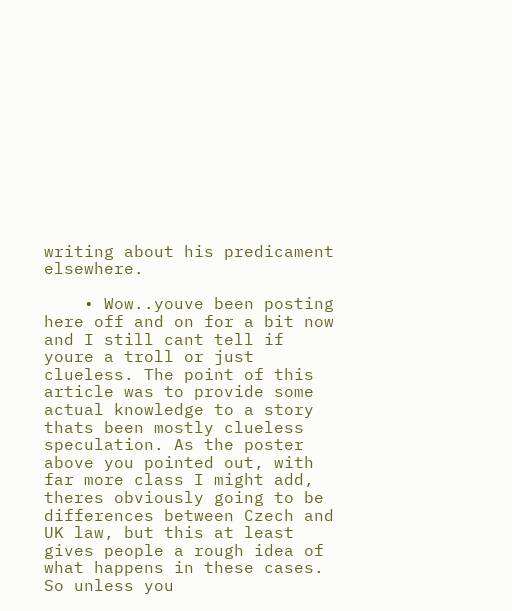writing about his predicament elsewhere.

    • Wow..youve been posting here off and on for a bit now and I still cant tell if youre a troll or just clueless. The point of this article was to provide some actual knowledge to a story thats been mostly clueless speculation. As the poster above you pointed out, with far more class I might add, theres obviously going to be differences between Czech and UK law, but this at least gives people a rough idea of what happens in these cases. So unless you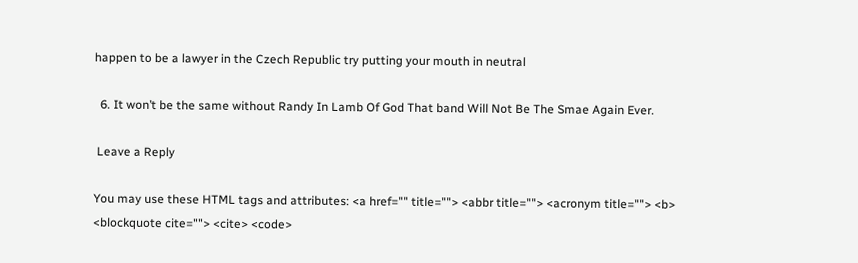happen to be a lawyer in the Czech Republic try putting your mouth in neutral

  6. It won’t be the same without Randy In Lamb Of God That band Will Not Be The Smae Again Ever.

 Leave a Reply

You may use these HTML tags and attributes: <a href="" title=""> <abbr title=""> <acronym title=""> <b> <blockquote cite=""> <cite> <code>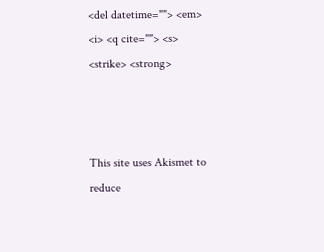<del datetime=""> <em> <i> <q cite=""> <s> <strike> <strong>



This site uses Akismet to reduce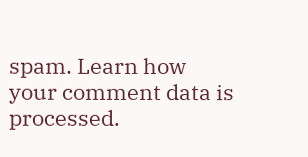spam. Learn how your comment data is processed.